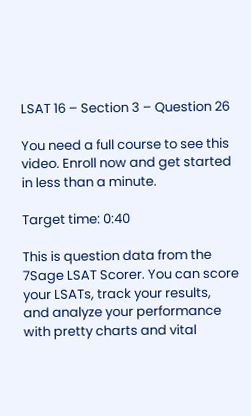LSAT 16 – Section 3 – Question 26

You need a full course to see this video. Enroll now and get started in less than a minute.

Target time: 0:40

This is question data from the 7Sage LSAT Scorer. You can score your LSATs, track your results, and analyze your performance with pretty charts and vital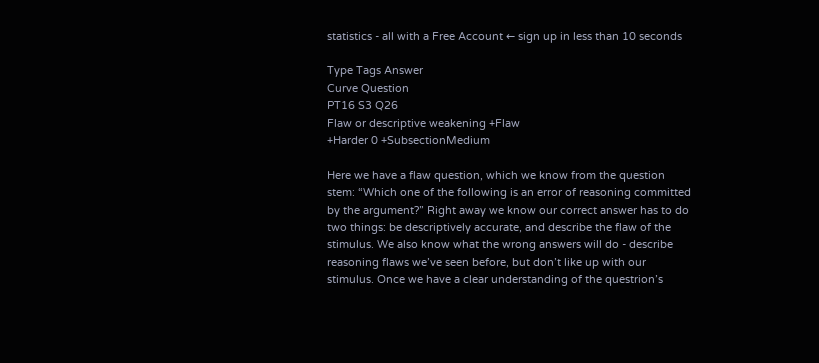statistics - all with a Free Account ← sign up in less than 10 seconds

Type Tags Answer
Curve Question
PT16 S3 Q26
Flaw or descriptive weakening +Flaw
+Harder 0 +SubsectionMedium

Here we have a flaw question, which we know from the question stem: “Which one of the following is an error of reasoning committed by the argument?” Right away we know our correct answer has to do two things: be descriptively accurate, and describe the flaw of the stimulus. We also know what the wrong answers will do - describe reasoning flaws we’ve seen before, but don’t like up with our stimulus. Once we have a clear understanding of the questrion’s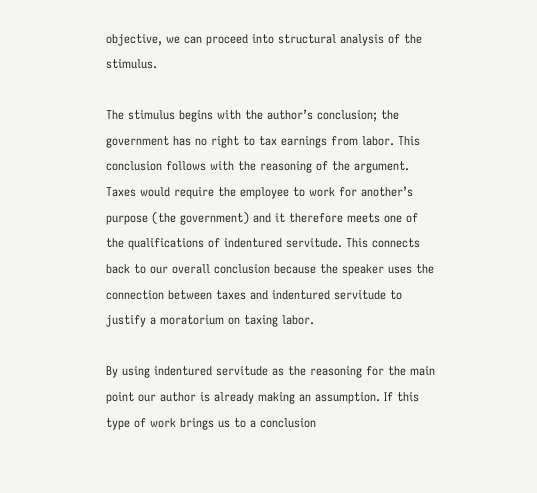objective, we can proceed into structural analysis of the stimulus.

The stimulus begins with the author’s conclusion; the government has no right to tax earnings from labor. This conclusion follows with the reasoning of the argument. Taxes would require the employee to work for another’s purpose (the government) and it therefore meets one of the qualifications of indentured servitude. This connects back to our overall conclusion because the speaker uses the connection between taxes and indentured servitude to justify a moratorium on taxing labor.

By using indentured servitude as the reasoning for the main point our author is already making an assumption. If this type of work brings us to a conclusion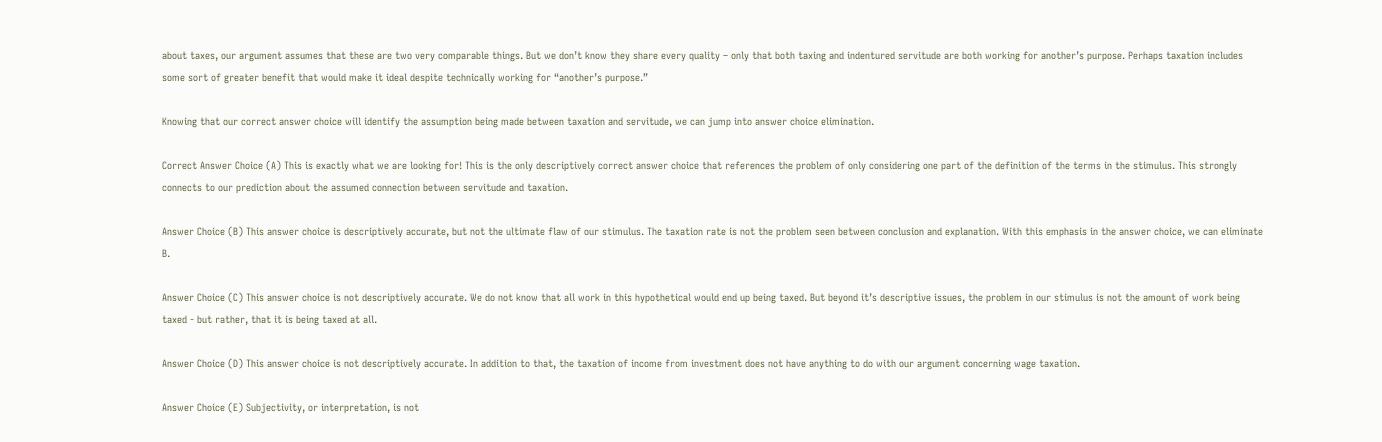about taxes, our argument assumes that these are two very comparable things. But we don’t know they share every quality – only that both taxing and indentured servitude are both working for another’s purpose. Perhaps taxation includes some sort of greater benefit that would make it ideal despite technically working for “another’s purpose.”

Knowing that our correct answer choice will identify the assumption being made between taxation and servitude, we can jump into answer choice elimination.

Correct Answer Choice (A) This is exactly what we are looking for! This is the only descriptively correct answer choice that references the problem of only considering one part of the definition of the terms in the stimulus. This strongly connects to our prediction about the assumed connection between servitude and taxation.

Answer Choice (B) This answer choice is descriptively accurate, but not the ultimate flaw of our stimulus. The taxation rate is not the problem seen between conclusion and explanation. With this emphasis in the answer choice, we can eliminate B.

Answer Choice (C) This answer choice is not descriptively accurate. We do not know that all work in this hypothetical would end up being taxed. But beyond it’s descriptive issues, the problem in our stimulus is not the amount of work being taxed - but rather, that it is being taxed at all.

Answer Choice (D) This answer choice is not descriptively accurate. In addition to that, the taxation of income from investment does not have anything to do with our argument concerning wage taxation.

Answer Choice (E) Subjectivity, or interpretation, is not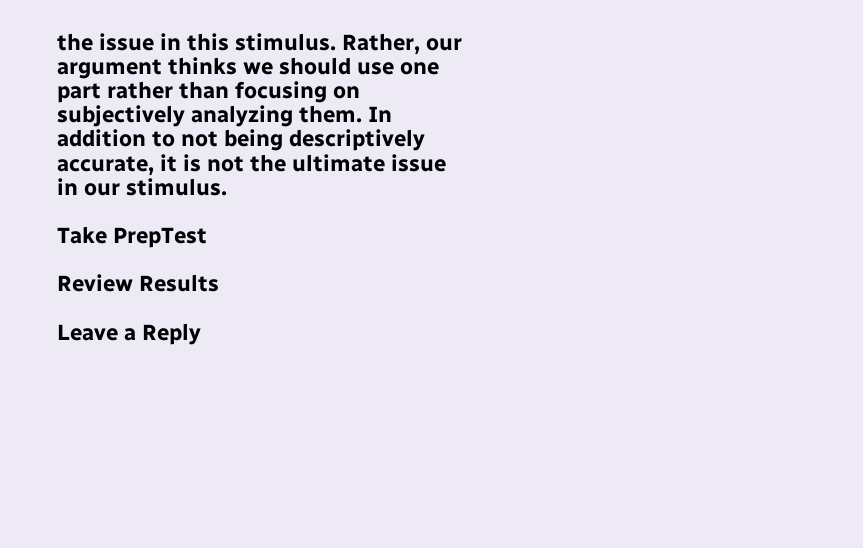the issue in this stimulus. Rather, our argument thinks we should use one part rather than focusing on subjectively analyzing them. In addition to not being descriptively accurate, it is not the ultimate issue in our stimulus.

Take PrepTest

Review Results

Leave a Reply